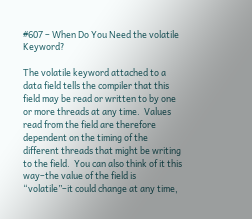#607 – When Do You Need the volatile Keyword?

The volatile keyword attached to a data field tells the compiler that this field may be read or written to by one or more threads at any time.  Values read from the field are therefore dependent on the timing of the different threads that might be writing to the field.  You can also think of it this way–the value of the field is “volatile”–it could change at any time,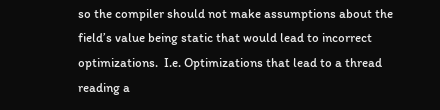so the compiler should not make assumptions about the field’s value being static that would lead to incorrect optimizations.  I.e. Optimizations that lead to a thread reading a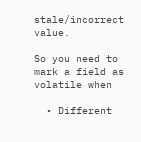stale/incorrect value.

So you need to mark a field as volatile when

  • Different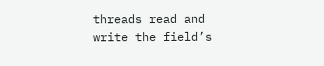threads read and write the field’s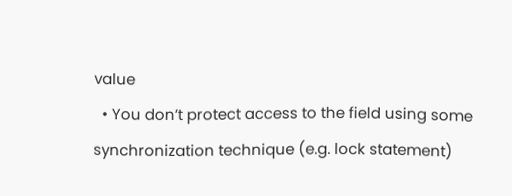value
  • You don’t protect access to the field using some synchronization technique (e.g. lock statement)